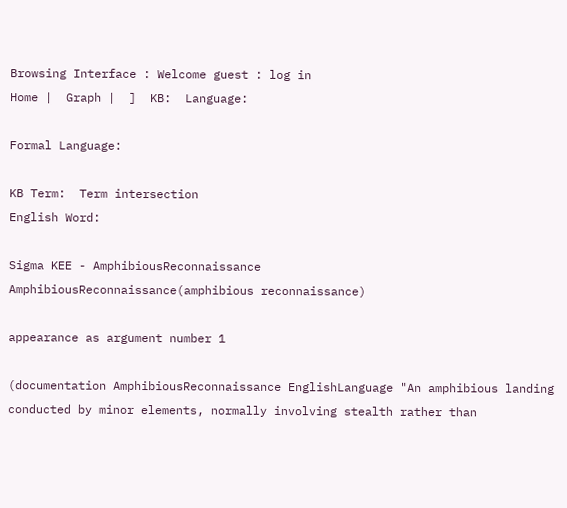Browsing Interface : Welcome guest : log in
Home |  Graph |  ]  KB:  Language:

Formal Language:

KB Term:  Term intersection
English Word:

Sigma KEE - AmphibiousReconnaissance
AmphibiousReconnaissance(amphibious reconnaissance)

appearance as argument number 1

(documentation AmphibiousReconnaissance EnglishLanguage "An amphibious landing conducted by minor elements, normally involving stealth rather than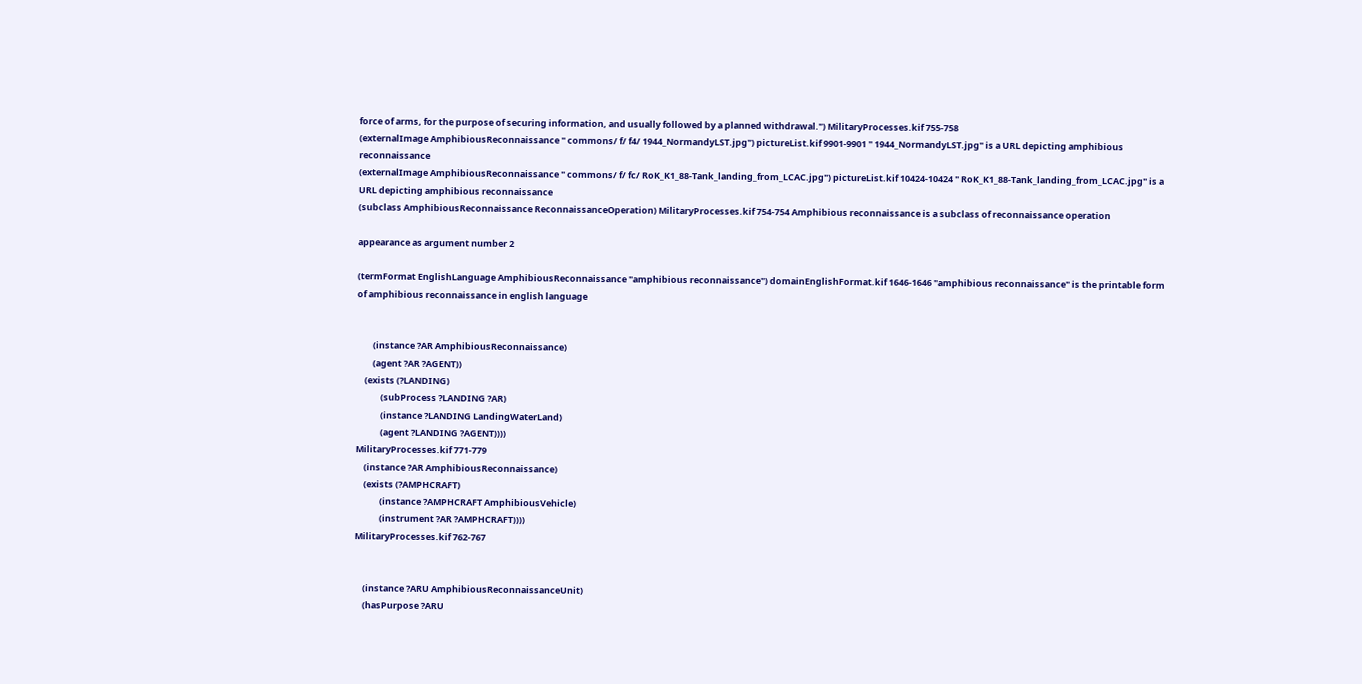force of arms, for the purpose of securing information, and usually followed by a planned withdrawal.") MilitaryProcesses.kif 755-758
(externalImage AmphibiousReconnaissance " commons/ f/ f4/ 1944_NormandyLST.jpg") pictureList.kif 9901-9901 " 1944_NormandyLST.jpg" is a URL depicting amphibious reconnaissance
(externalImage AmphibiousReconnaissance " commons/ f/ fc/ RoK_K1_88-Tank_landing_from_LCAC.jpg") pictureList.kif 10424-10424 " RoK_K1_88-Tank_landing_from_LCAC.jpg" is a URL depicting amphibious reconnaissance
(subclass AmphibiousReconnaissance ReconnaissanceOperation) MilitaryProcesses.kif 754-754 Amphibious reconnaissance is a subclass of reconnaissance operation

appearance as argument number 2

(termFormat EnglishLanguage AmphibiousReconnaissance "amphibious reconnaissance") domainEnglishFormat.kif 1646-1646 "amphibious reconnaissance" is the printable form of amphibious reconnaissance in english language


        (instance ?AR AmphibiousReconnaissance)
        (agent ?AR ?AGENT))
    (exists (?LANDING)
            (subProcess ?LANDING ?AR)
            (instance ?LANDING LandingWaterLand)
            (agent ?LANDING ?AGENT))))
MilitaryProcesses.kif 771-779
    (instance ?AR AmphibiousReconnaissance)
    (exists (?AMPHCRAFT)
            (instance ?AMPHCRAFT AmphibiousVehicle)
            (instrument ?AR ?AMPHCRAFT))))
MilitaryProcesses.kif 762-767


    (instance ?ARU AmphibiousReconnaissanceUnit)
    (hasPurpose ?ARU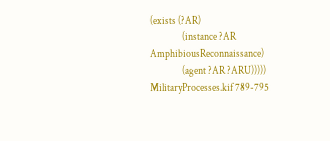(exists (?AR)
                (instance ?AR AmphibiousReconnaissance)
                (agent ?AR ?ARU)))))
MilitaryProcesses.kif 789-795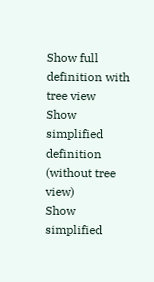Show full definition with tree view
Show simplified definition (without tree view)
Show simplified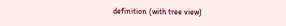definition (with tree view)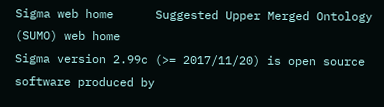Sigma web home      Suggested Upper Merged Ontology (SUMO) web home
Sigma version 2.99c (>= 2017/11/20) is open source software produced by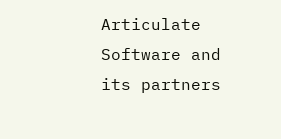Articulate Software and its partners